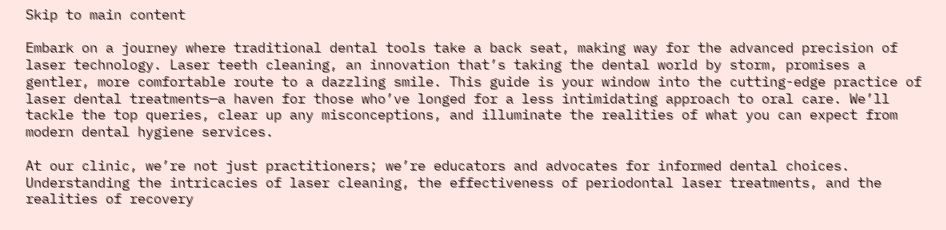Skip to main content

Embark on a journey where traditional dental tools take a back seat, making way for the advanced precision of laser technology. Laser teeth cleaning, an innovation that’s taking the dental world by storm, promises a gentler, more comfortable route to a dazzling smile. This guide is your window into the cutting-edge practice of laser dental treatments—a haven for those who’ve longed for a less intimidating approach to oral care. We’ll tackle the top queries, clear up any misconceptions, and illuminate the realities of what you can expect from modern dental hygiene services.

At our clinic, we’re not just practitioners; we’re educators and advocates for informed dental choices. Understanding the intricacies of laser cleaning, the effectiveness of periodontal laser treatments, and the realities of recovery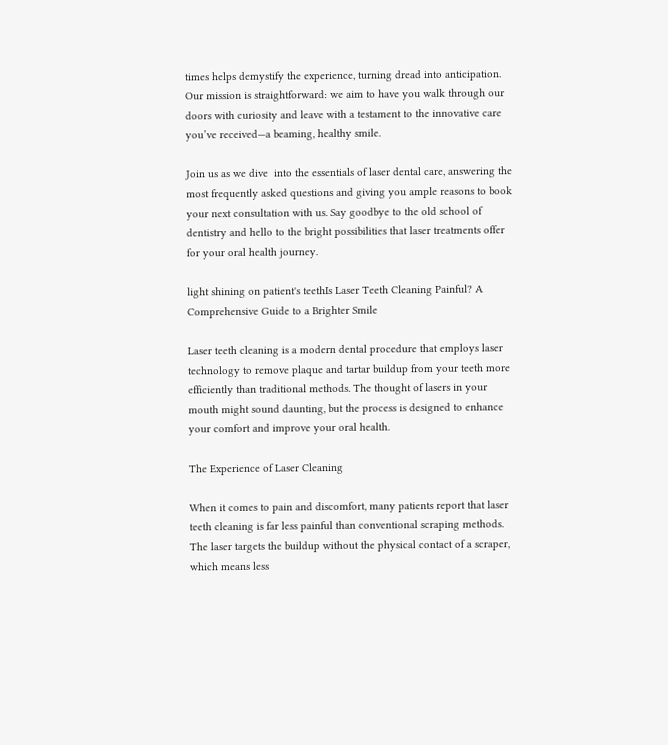times helps demystify the experience, turning dread into anticipation. Our mission is straightforward: we aim to have you walk through our doors with curiosity and leave with a testament to the innovative care you’ve received—a beaming, healthy smile.

Join us as we dive  into the essentials of laser dental care, answering the most frequently asked questions and giving you ample reasons to book your next consultation with us. Say goodbye to the old school of dentistry and hello to the bright possibilities that laser treatments offer for your oral health journey.

light shining on patient's teethIs Laser Teeth Cleaning Painful? A Comprehensive Guide to a Brighter Smile

Laser teeth cleaning is a modern dental procedure that employs laser technology to remove plaque and tartar buildup from your teeth more efficiently than traditional methods. The thought of lasers in your mouth might sound daunting, but the process is designed to enhance your comfort and improve your oral health.

The Experience of Laser Cleaning

When it comes to pain and discomfort, many patients report that laser teeth cleaning is far less painful than conventional scraping methods. The laser targets the buildup without the physical contact of a scraper, which means less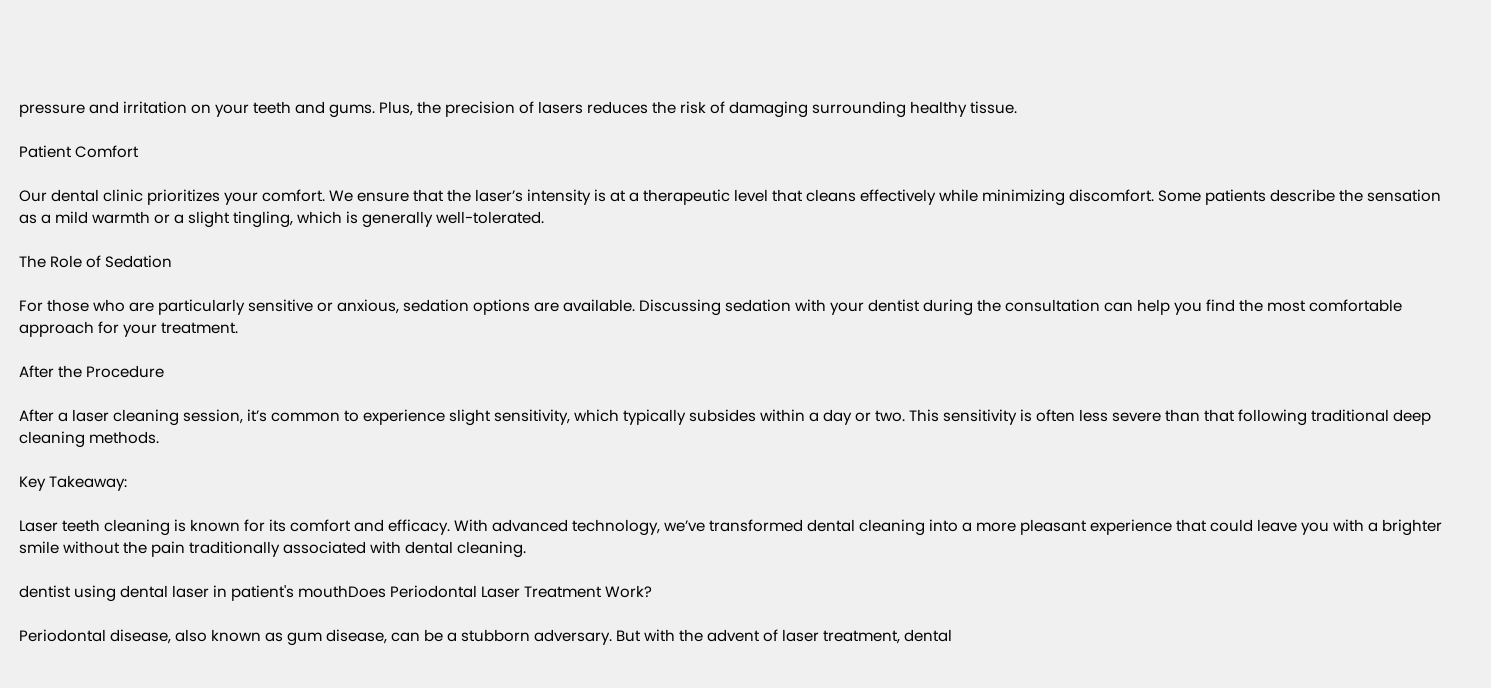pressure and irritation on your teeth and gums. Plus, the precision of lasers reduces the risk of damaging surrounding healthy tissue.

Patient Comfort

Our dental clinic prioritizes your comfort. We ensure that the laser’s intensity is at a therapeutic level that cleans effectively while minimizing discomfort. Some patients describe the sensation as a mild warmth or a slight tingling, which is generally well-tolerated.

The Role of Sedation

For those who are particularly sensitive or anxious, sedation options are available. Discussing sedation with your dentist during the consultation can help you find the most comfortable approach for your treatment.

After the Procedure

After a laser cleaning session, it’s common to experience slight sensitivity, which typically subsides within a day or two. This sensitivity is often less severe than that following traditional deep cleaning methods.

Key Takeaway:

Laser teeth cleaning is known for its comfort and efficacy. With advanced technology, we’ve transformed dental cleaning into a more pleasant experience that could leave you with a brighter smile without the pain traditionally associated with dental cleaning.

dentist using dental laser in patient's mouthDoes Periodontal Laser Treatment Work?

Periodontal disease, also known as gum disease, can be a stubborn adversary. But with the advent of laser treatment, dental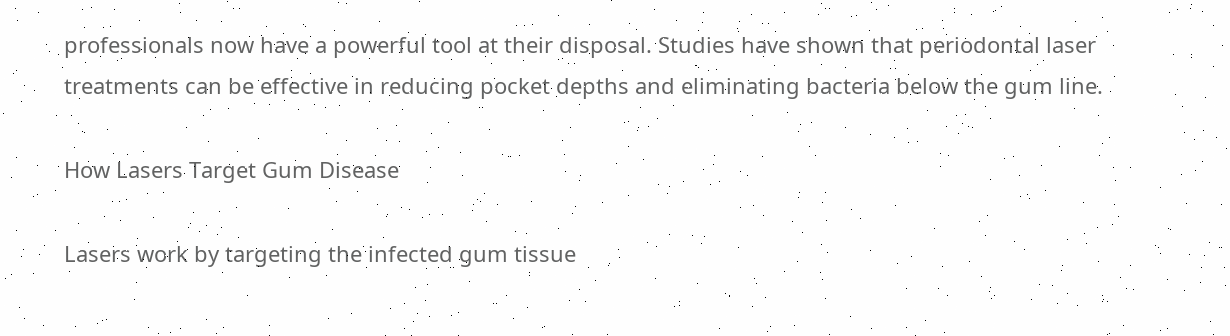professionals now have a powerful tool at their disposal. Studies have shown that periodontal laser treatments can be effective in reducing pocket depths and eliminating bacteria below the gum line.

How Lasers Target Gum Disease

Lasers work by targeting the infected gum tissue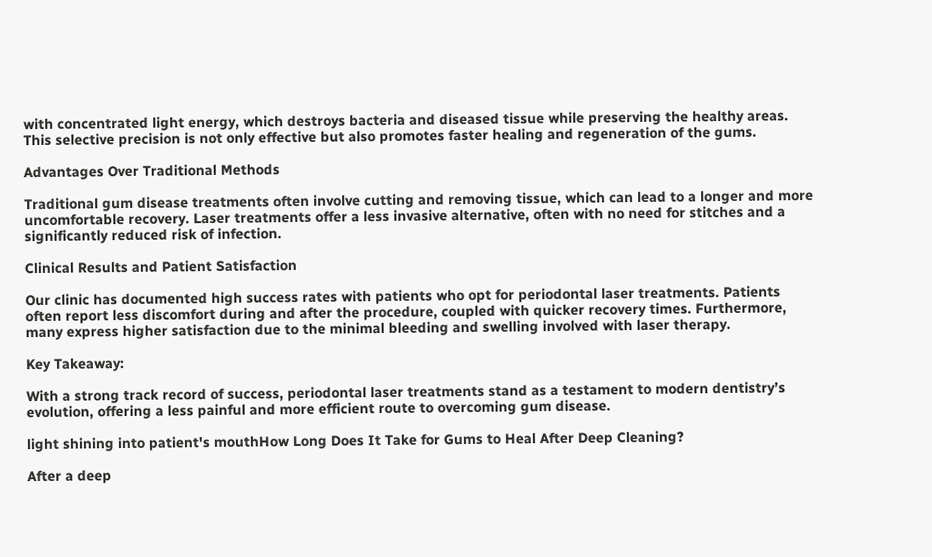with concentrated light energy, which destroys bacteria and diseased tissue while preserving the healthy areas. This selective precision is not only effective but also promotes faster healing and regeneration of the gums.

Advantages Over Traditional Methods

Traditional gum disease treatments often involve cutting and removing tissue, which can lead to a longer and more uncomfortable recovery. Laser treatments offer a less invasive alternative, often with no need for stitches and a significantly reduced risk of infection.

Clinical Results and Patient Satisfaction

Our clinic has documented high success rates with patients who opt for periodontal laser treatments. Patients often report less discomfort during and after the procedure, coupled with quicker recovery times. Furthermore, many express higher satisfaction due to the minimal bleeding and swelling involved with laser therapy.

Key Takeaway:

With a strong track record of success, periodontal laser treatments stand as a testament to modern dentistry’s evolution, offering a less painful and more efficient route to overcoming gum disease.

light shining into patient's mouthHow Long Does It Take for Gums to Heal After Deep Cleaning?

After a deep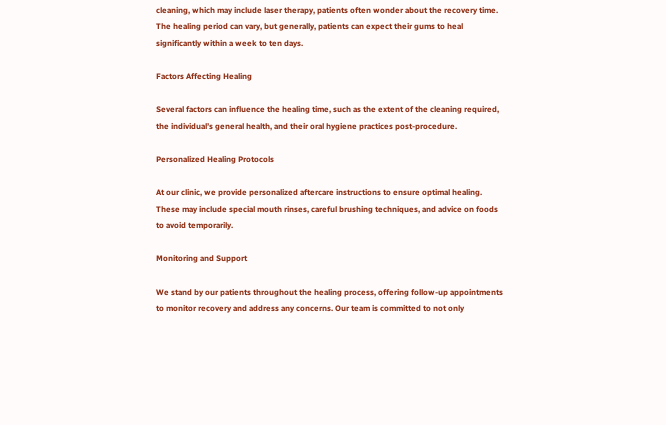cleaning, which may include laser therapy, patients often wonder about the recovery time. The healing period can vary, but generally, patients can expect their gums to heal significantly within a week to ten days.

Factors Affecting Healing

Several factors can influence the healing time, such as the extent of the cleaning required, the individual’s general health, and their oral hygiene practices post-procedure.

Personalized Healing Protocols

At our clinic, we provide personalized aftercare instructions to ensure optimal healing. These may include special mouth rinses, careful brushing techniques, and advice on foods to avoid temporarily.

Monitoring and Support

We stand by our patients throughout the healing process, offering follow-up appointments to monitor recovery and address any concerns. Our team is committed to not only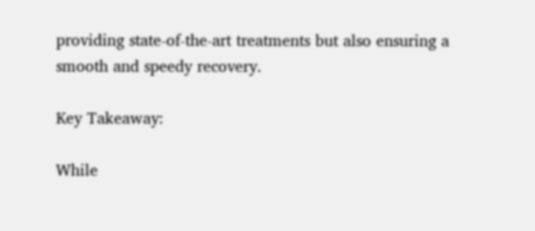providing state-of-the-art treatments but also ensuring a smooth and speedy recovery.

Key Takeaway:

While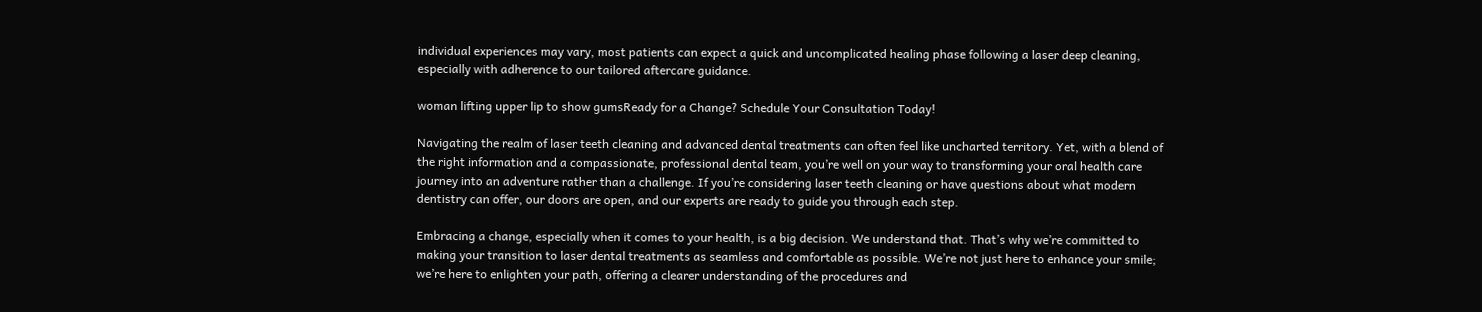individual experiences may vary, most patients can expect a quick and uncomplicated healing phase following a laser deep cleaning, especially with adherence to our tailored aftercare guidance.

woman lifting upper lip to show gumsReady for a Change? Schedule Your Consultation Today!

Navigating the realm of laser teeth cleaning and advanced dental treatments can often feel like uncharted territory. Yet, with a blend of the right information and a compassionate, professional dental team, you’re well on your way to transforming your oral health care journey into an adventure rather than a challenge. If you’re considering laser teeth cleaning or have questions about what modern dentistry can offer, our doors are open, and our experts are ready to guide you through each step.

Embracing a change, especially when it comes to your health, is a big decision. We understand that. That’s why we’re committed to making your transition to laser dental treatments as seamless and comfortable as possible. We’re not just here to enhance your smile; we’re here to enlighten your path, offering a clearer understanding of the procedures and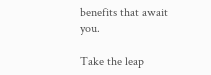benefits that await you.

Take the leap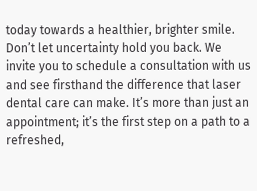today towards a healthier, brighter smile. Don’t let uncertainty hold you back. We invite you to schedule a consultation with us and see firsthand the difference that laser dental care can make. It’s more than just an appointment; it’s the first step on a path to a refreshed,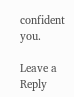confident you.

Leave a Reply